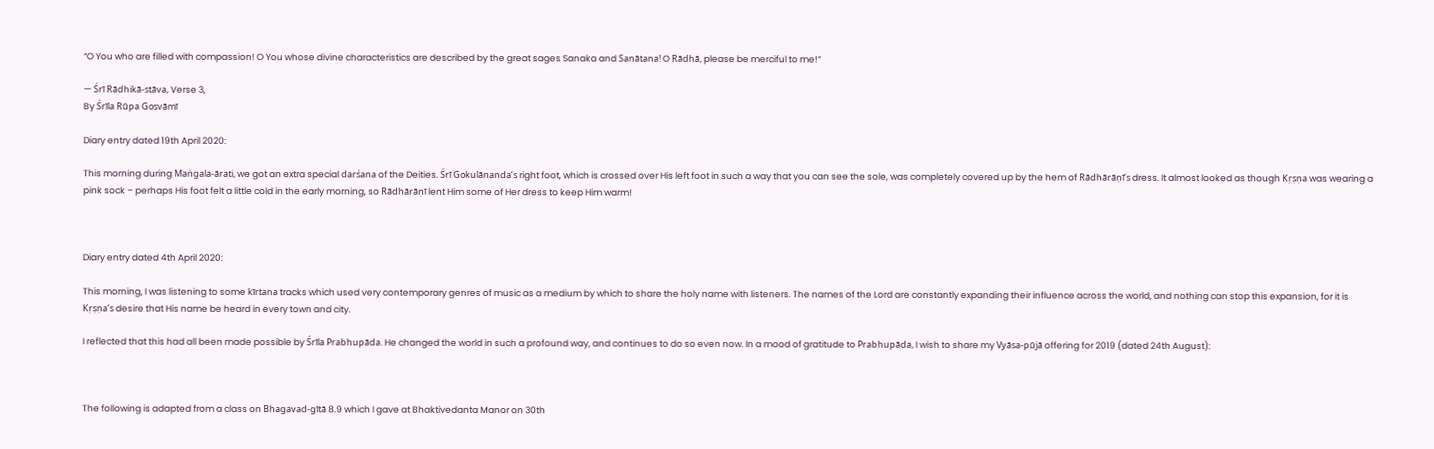“O You who are filled with compassion! O You whose divine characteristics are described by the great sages Sanaka and Sanātana! O Rādhā, please be merciful to me!”

— Śrī Rādhikā-stāva, Verse 3,
By Śrīla Rūpa Gosvāmī

Diary entry dated 19th April 2020:

This morning during Maṅgala-ārati, we got an extra special darśana of the Deities. Śrī Gokulānanda’s right foot, which is crossed over His left foot in such a way that you can see the sole, was completely covered up by the hem of Rādhārāṇī’s dress. It almost looked as though Kṛṣṇa was wearing a pink sock – perhaps His foot felt a little cold in the early morning, so Rādhārāṇī lent Him some of Her dress to keep Him warm!



Diary entry dated 4th April 2020:

This morning, I was listening to some kīrtana tracks which used very contemporary genres of music as a medium by which to share the holy name with listeners. The names of the Lord are constantly expanding their influence across the world, and nothing can stop this expansion, for it is Kṛṣṇa’s desire that His name be heard in every town and city.

I reflected that this had all been made possible by Śrīla Prabhupāda. He changed the world in such a profound way, and continues to do so even now. In a mood of gratitude to Prabhupāda, I wish to share my Vyāsa-pūjā offering for 2019 (dated 24th August):



The following is adapted from a class on Bhagavad-gītā 8.9 which I gave at Bhaktivedanta Manor on 30th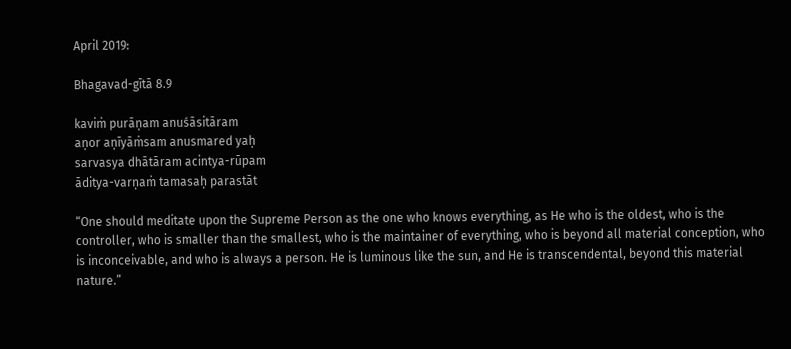April 2019:

Bhagavad-gītā 8.9

kaviṁ purāṇam anuśāsitāram
aṇor aṇīyāṁsam anusmared yaḥ
sarvasya dhātāram acintya-rūpam
āditya-varṇaṁ tamasaḥ parastāt

“One should meditate upon the Supreme Person as the one who knows everything, as He who is the oldest, who is the controller, who is smaller than the smallest, who is the maintainer of everything, who is beyond all material conception, who is inconceivable, and who is always a person. He is luminous like the sun, and He is transcendental, beyond this material nature.”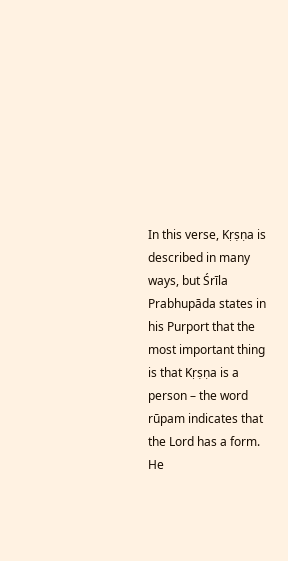In this verse, Kṛṣṇa is described in many ways, but Śrīla Prabhupāda states in his Purport that the most important thing is that Kṛṣṇa is a person – the word rūpam indicates that the Lord has a form. He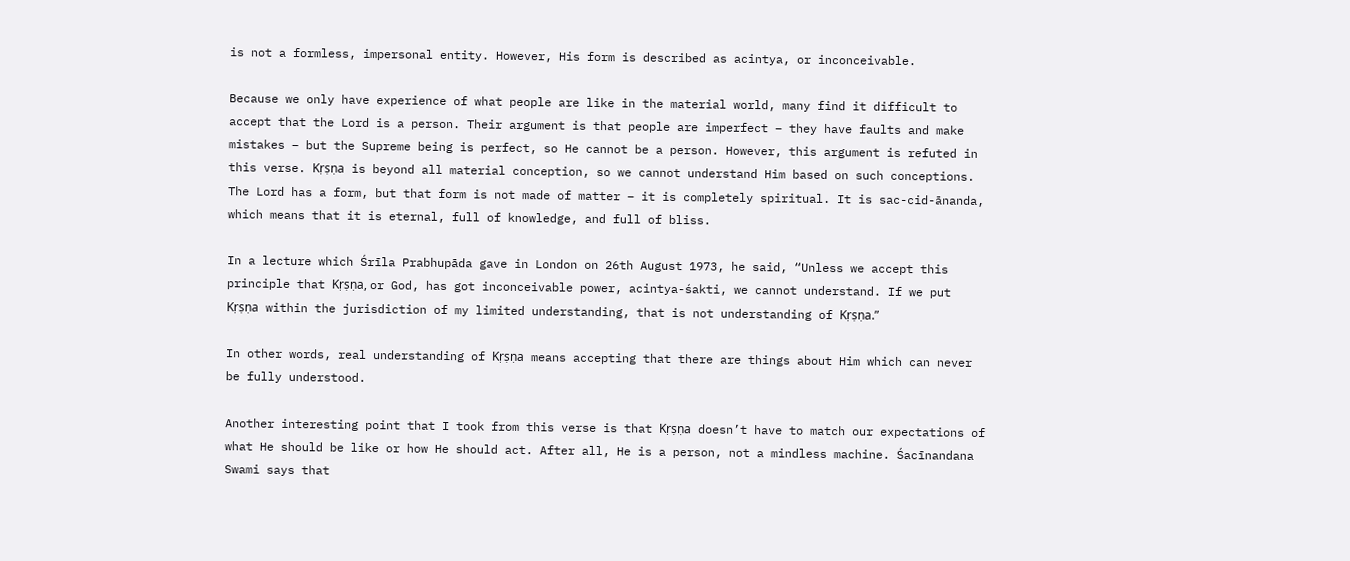is not a formless, impersonal entity. However, His form is described as acintya, or inconceivable.

Because we only have experience of what people are like in the material world, many find it difficult to accept that the Lord is a person. Their argument is that people are imperfect – they have faults and make mistakes – but the Supreme being is perfect, so He cannot be a person. However, this argument is refuted in this verse. Kṛṣṇa is beyond all material conception, so we cannot understand Him based on such conceptions. The Lord has a form, but that form is not made of matter – it is completely spiritual. It is sac-cid-ānanda, which means that it is eternal, full of knowledge, and full of bliss.

In a lecture which Śrīla Prabhupāda gave in London on 26th August 1973, he said, “Unless we accept this principle that Kṛṣṇa, or God, has got inconceivable power, acintya-śakti, we cannot understand. If we put Kṛṣṇa within the jurisdiction of my limited understanding, that is not understanding of Kṛṣṇa.”

In other words, real understanding of Kṛṣṇa means accepting that there are things about Him which can never be fully understood.

Another interesting point that I took from this verse is that Kṛṣṇa doesn’t have to match our expectations of what He should be like or how He should act. After all, He is a person, not a mindless machine. Śacīnandana Swami says that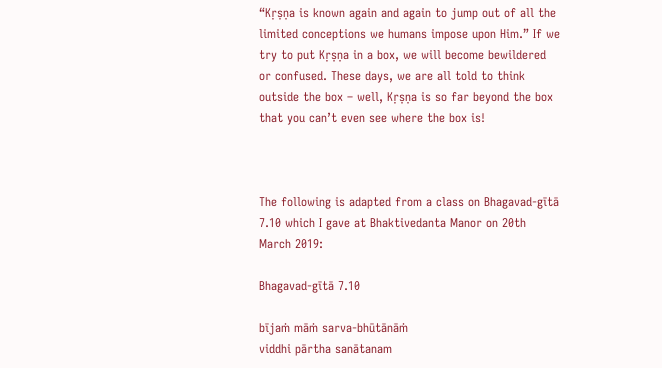“Kṛṣṇa is known again and again to jump out of all the limited conceptions we humans impose upon Him.” If we try to put Kṛṣṇa in a box, we will become bewildered or confused. These days, we are all told to think outside the box – well, Kṛṣṇa is so far beyond the box that you can’t even see where the box is!



The following is adapted from a class on Bhagavad-gītā 7.10 which I gave at Bhaktivedanta Manor on 20th March 2019:

Bhagavad-gītā 7.10

bījaṁ māṁ sarva-bhūtānāṁ
viddhi pārtha sanātanam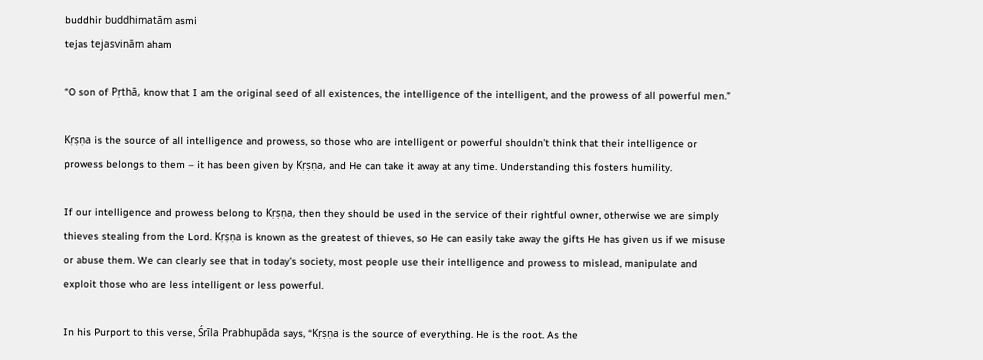buddhir buddhimatām asmi
tejas tejasvinām aham

“O son of Pṛthā, know that I am the original seed of all existences, the intelligence of the intelligent, and the prowess of all powerful men.”

Kṛṣṇa is the source of all intelligence and prowess, so those who are intelligent or powerful shouldn’t think that their intelligence or prowess belongs to them – it has been given by Kṛṣṇa, and He can take it away at any time. Understanding this fosters humility.

If our intelligence and prowess belong to Kṛṣṇa, then they should be used in the service of their rightful owner, otherwise we are simply thieves stealing from the Lord. Kṛṣṇa is known as the greatest of thieves, so He can easily take away the gifts He has given us if we misuse or abuse them. We can clearly see that in today’s society, most people use their intelligence and prowess to mislead, manipulate and exploit those who are less intelligent or less powerful.

In his Purport to this verse, Śrīla Prabhupāda says, “Kṛṣṇa is the source of everything. He is the root. As the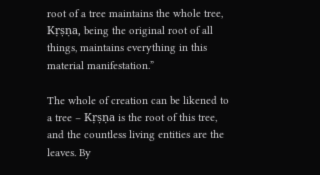root of a tree maintains the whole tree, Kṛṣṇa, being the original root of all things, maintains everything in this material manifestation.”

The whole of creation can be likened to a tree – Kṛṣṇa is the root of this tree, and the countless living entities are the leaves. By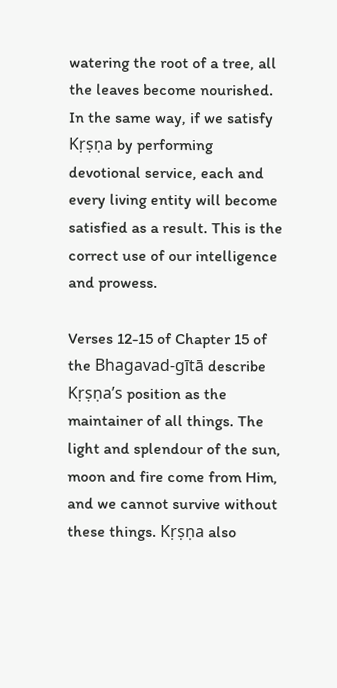watering the root of a tree, all the leaves become nourished. In the same way, if we satisfy Kṛṣṇa by performing devotional service, each and every living entity will become satisfied as a result. This is the correct use of our intelligence and prowess.

Verses 12-15 of Chapter 15 of the Bhagavad-gītā describe Kṛṣṇa’s position as the maintainer of all things. The light and splendour of the sun, moon and fire come from Him, and we cannot survive without these things. Kṛṣṇa also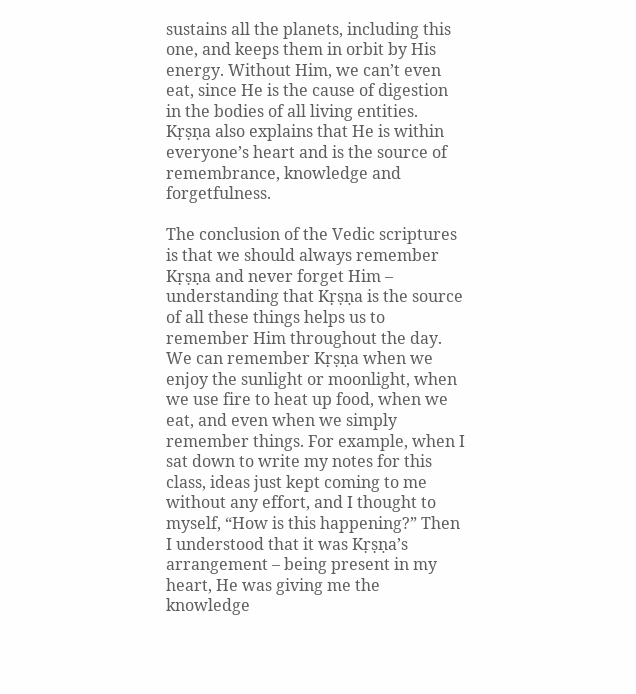sustains all the planets, including this one, and keeps them in orbit by His energy. Without Him, we can’t even eat, since He is the cause of digestion in the bodies of all living entities. Kṛṣṇa also explains that He is within everyone’s heart and is the source of remembrance, knowledge and forgetfulness.

The conclusion of the Vedic scriptures is that we should always remember Kṛṣṇa and never forget Him – understanding that Kṛṣṇa is the source of all these things helps us to remember Him throughout the day. We can remember Kṛṣṇa when we enjoy the sunlight or moonlight, when we use fire to heat up food, when we eat, and even when we simply remember things. For example, when I sat down to write my notes for this class, ideas just kept coming to me without any effort, and I thought to myself, “How is this happening?” Then I understood that it was Kṛṣṇa’s arrangement – being present in my heart, He was giving me the knowledge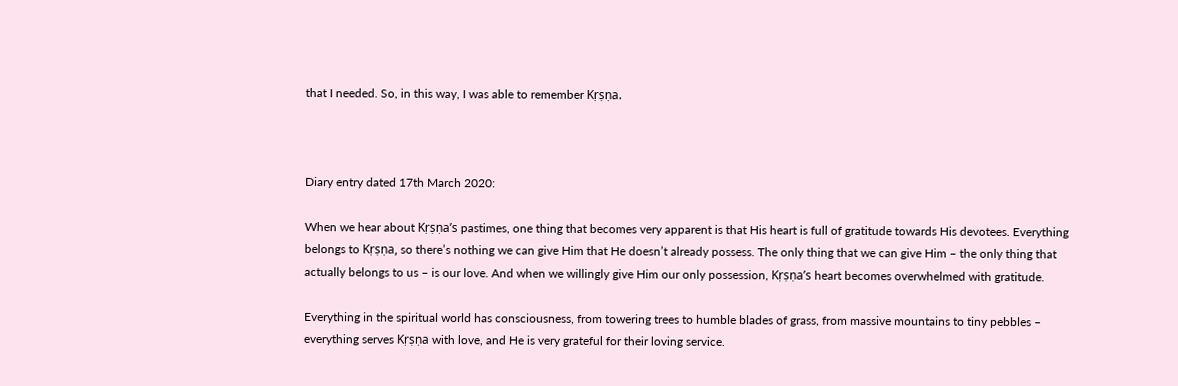that I needed. So, in this way, I was able to remember Kṛṣṇa.



Diary entry dated 17th March 2020:

When we hear about Kṛṣṇa’s pastimes, one thing that becomes very apparent is that His heart is full of gratitude towards His devotees. Everything belongs to Kṛṣṇa, so there’s nothing we can give Him that He doesn’t already possess. The only thing that we can give Him – the only thing that actually belongs to us – is our love. And when we willingly give Him our only possession, Kṛṣṇa’s heart becomes overwhelmed with gratitude.

Everything in the spiritual world has consciousness, from towering trees to humble blades of grass, from massive mountains to tiny pebbles – everything serves Kṛṣṇa with love, and He is very grateful for their loving service.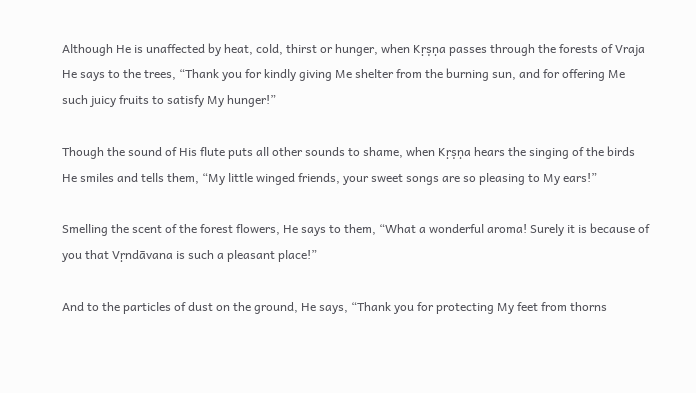Although He is unaffected by heat, cold, thirst or hunger, when Kṛṣṇa passes through the forests of Vraja He says to the trees, “Thank you for kindly giving Me shelter from the burning sun, and for offering Me such juicy fruits to satisfy My hunger!”

Though the sound of His flute puts all other sounds to shame, when Kṛṣṇa hears the singing of the birds He smiles and tells them, “My little winged friends, your sweet songs are so pleasing to My ears!”

Smelling the scent of the forest flowers, He says to them, “What a wonderful aroma! Surely it is because of you that Vṛndāvana is such a pleasant place!”

And to the particles of dust on the ground, He says, “Thank you for protecting My feet from thorns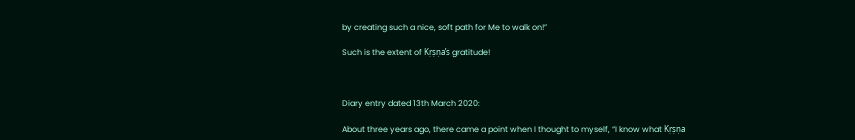by creating such a nice, soft path for Me to walk on!”

Such is the extent of Kṛṣṇa’s gratitude!



Diary entry dated 13th March 2020:

About three years ago, there came a point when I thought to myself, “I know what Kṛṣṇa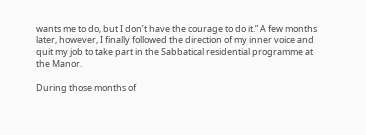wants me to do, but I don’t have the courage to do it.” A few months later, however, I finally followed the direction of my inner voice and quit my job to take part in the Sabbatical residential programme at the Manor.

During those months of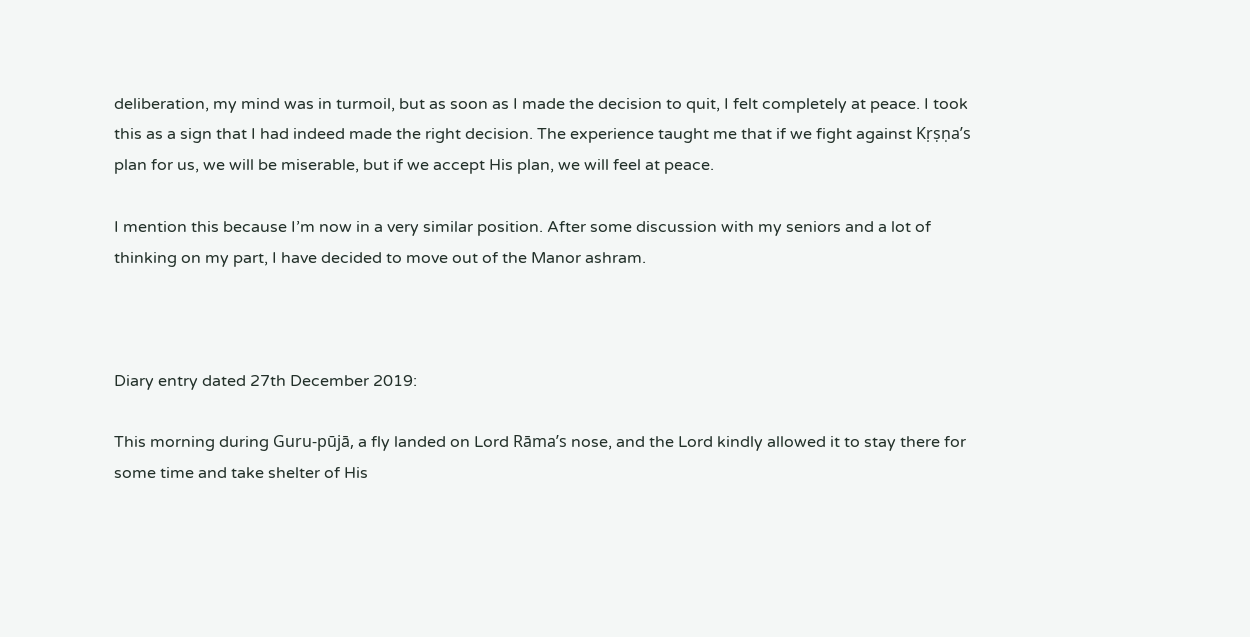deliberation, my mind was in turmoil, but as soon as I made the decision to quit, I felt completely at peace. I took this as a sign that I had indeed made the right decision. The experience taught me that if we fight against Kṛṣṇa’s plan for us, we will be miserable, but if we accept His plan, we will feel at peace.

I mention this because I’m now in a very similar position. After some discussion with my seniors and a lot of thinking on my part, I have decided to move out of the Manor ashram.



Diary entry dated 27th December 2019:

This morning during Guru-pūjā, a fly landed on Lord Rāma’s nose, and the Lord kindly allowed it to stay there for some time and take shelter of His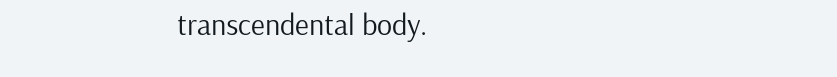transcendental body.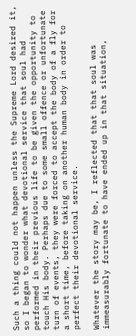Such a thing could not happen unless the Supreme Lord desired it, so I began to wonder what devotional service that soul had performed in their previous life to be given the opportunity to touch His body. Perhaps due to some small offence or unfortunate turn of events, they were forced to accept the body of a fly for a short time, before taking on another human body in order to perfect their devotional service.

Whatever the story may be, I reflected that that soul was immeasurably fortunate to have ended up in that situation,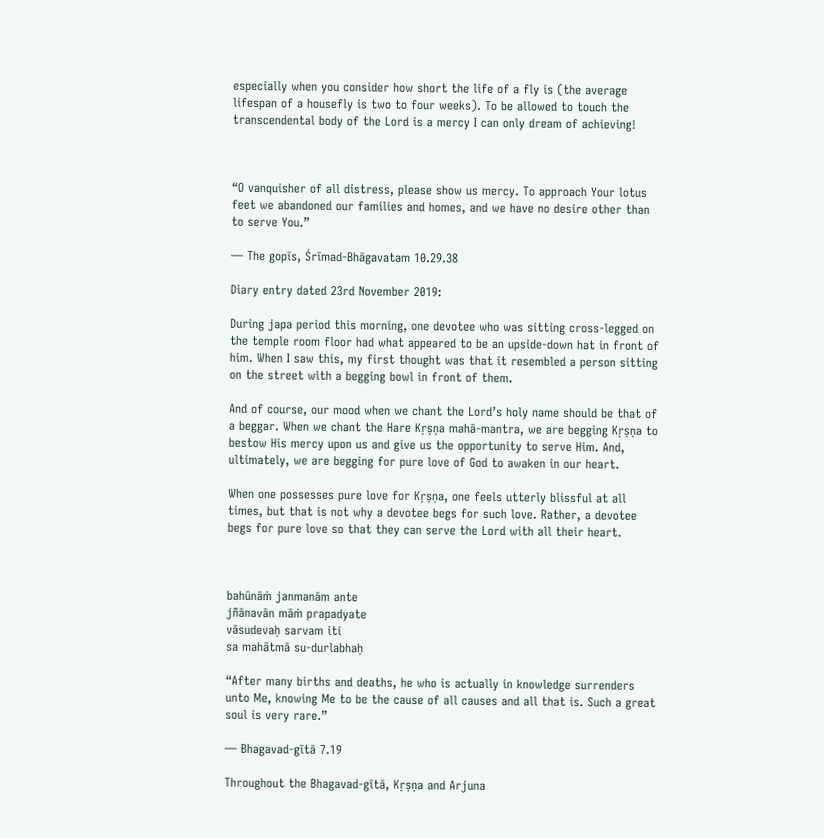especially when you consider how short the life of a fly is (the average lifespan of a housefly is two to four weeks). To be allowed to touch the transcendental body of the Lord is a mercy I can only dream of achieving!



“O vanquisher of all distress, please show us mercy. To approach Your lotus feet we abandoned our families and homes, and we have no desire other than to serve You.”

— The gopīs, Śrīmad-Bhāgavatam 10.29.38

Diary entry dated 23rd November 2019:

During japa period this morning, one devotee who was sitting cross-legged on the temple room floor had what appeared to be an upside-down hat in front of him. When I saw this, my first thought was that it resembled a person sitting on the street with a begging bowl in front of them.

And of course, our mood when we chant the Lord’s holy name should be that of a beggar. When we chant the Hare Kṛṣṇa mahā-mantra, we are begging Kṛṣṇa to bestow His mercy upon us and give us the opportunity to serve Him. And, ultimately, we are begging for pure love of God to awaken in our heart.

When one possesses pure love for Kṛṣṇa, one feels utterly blissful at all times, but that is not why a devotee begs for such love. Rather, a devotee begs for pure love so that they can serve the Lord with all their heart.



bahūnāṁ janmanām ante
jñānavān māṁ prapadyate
vāsudevaḥ sarvam iti
sa mahātmā su-durlabhaḥ

“After many births and deaths, he who is actually in knowledge surrenders unto Me, knowing Me to be the cause of all causes and all that is. Such a great soul is very rare.”

— Bhagavad-gītā 7.19

Throughout the Bhagavad-gītā, Kṛṣṇa and Arjuna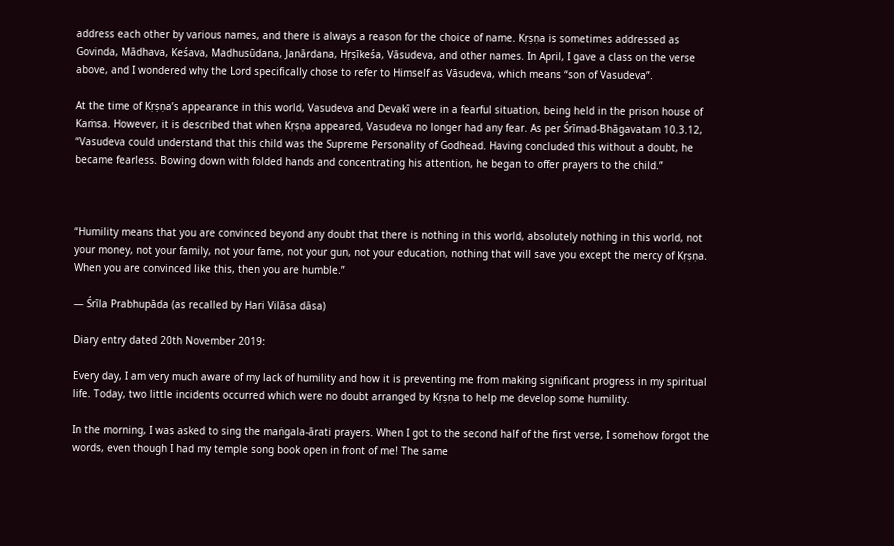address each other by various names, and there is always a reason for the choice of name. Kṛṣṇa is sometimes addressed as Govinda, Mādhava, Keśava, Madhusūdana, Janārdana, Hṛṣīkeśa, Vāsudeva, and other names. In April, I gave a class on the verse above, and I wondered why the Lord specifically chose to refer to Himself as Vāsudeva, which means “son of Vasudeva”.

At the time of Kṛṣṇa’s appearance in this world, Vasudeva and Devakī were in a fearful situation, being held in the prison house of Kaṁsa. However, it is described that when Kṛṣṇa appeared, Vasudeva no longer had any fear. As per Śrīmad-Bhāgavatam 10.3.12, “Vasudeva could understand that this child was the Supreme Personality of Godhead. Having concluded this without a doubt, he became fearless. Bowing down with folded hands and concentrating his attention, he began to offer prayers to the child.”



“Humility means that you are convinced beyond any doubt that there is nothing in this world, absolutely nothing in this world, not your money, not your family, not your fame, not your gun, not your education, nothing that will save you except the mercy of Kṛṣṇa. When you are convinced like this, then you are humble.”

— Śrīla Prabhupāda (as recalled by Hari Vilāsa dāsa)

Diary entry dated 20th November 2019:

Every day, I am very much aware of my lack of humility and how it is preventing me from making significant progress in my spiritual life. Today, two little incidents occurred which were no doubt arranged by Kṛṣṇa to help me develop some humility.

In the morning, I was asked to sing the maṅgala-ārati prayers. When I got to the second half of the first verse, I somehow forgot the words, even though I had my temple song book open in front of me! The same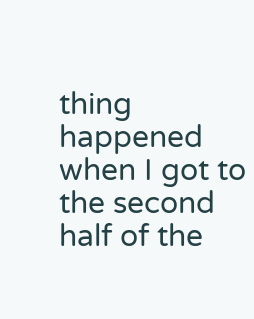thing happened when I got to the second half of the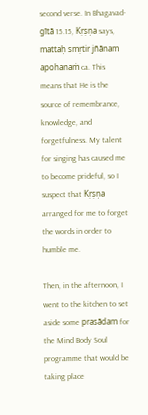second verse. In Bhagavad-gītā 15.15, Kṛṣṇa says, mattaḥ smṛtir jñānam apohanaṁ ca. This means that He is the source of remembrance, knowledge, and forgetfulness. My talent for singing has caused me to become prideful, so I suspect that Kṛṣṇa arranged for me to forget the words in order to humble me.

Then, in the afternoon, I went to the kitchen to set aside some prasādam for the Mind Body Soul programme that would be taking place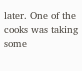later. One of the cooks was taking some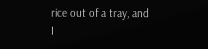rice out of a tray, and I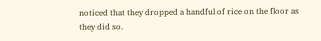noticed that they dropped a handful of rice on the floor as they did so.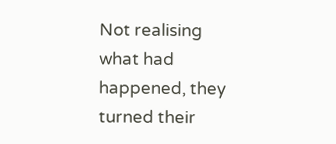Not realising what had happened, they turned their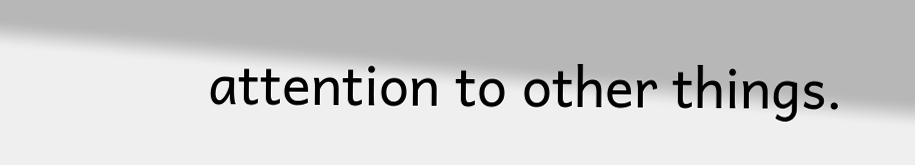attention to other things.